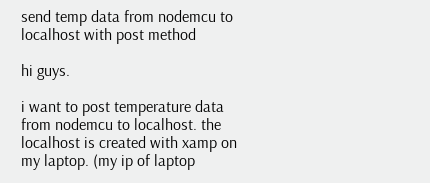send temp data from nodemcu to localhost with post method

hi guys.

i want to post temperature data from nodemcu to localhost. the localhost is created with xamp on my laptop. (my ip of laptop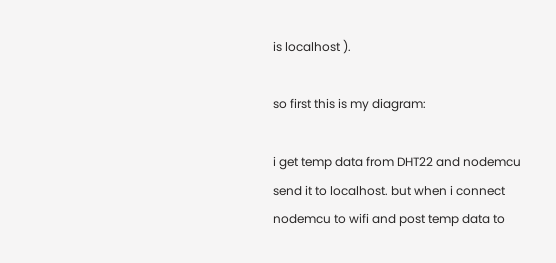is localhost ).

so first this is my diagram:

i get temp data from DHT22 and nodemcu send it to localhost. but when i connect nodemcu to wifi and post temp data to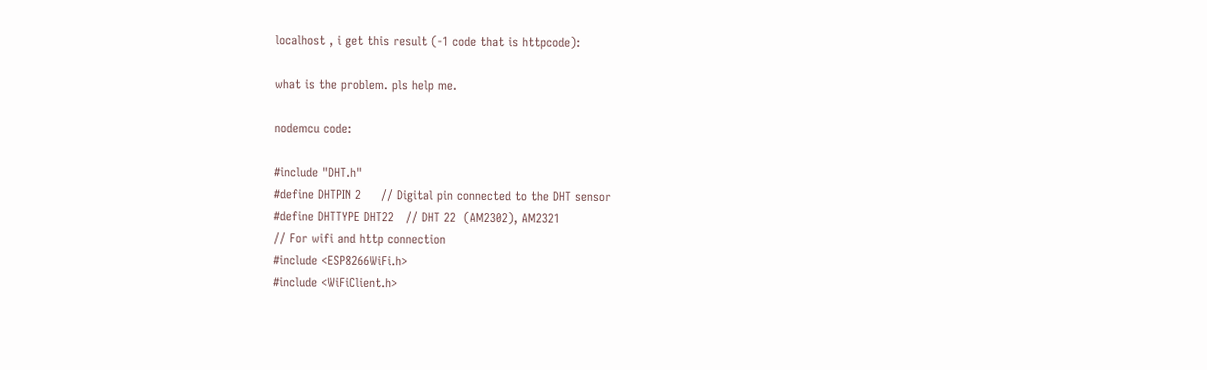localhost , i get this result (-1 code that is httpcode):

what is the problem. pls help me.

nodemcu code:

#include "DHT.h"
#define DHTPIN 2     // Digital pin connected to the DHT sensor
#define DHTTYPE DHT22   // DHT 22  (AM2302), AM2321
// For wifi and http connection
#include <ESP8266WiFi.h>
#include <WiFiClient.h>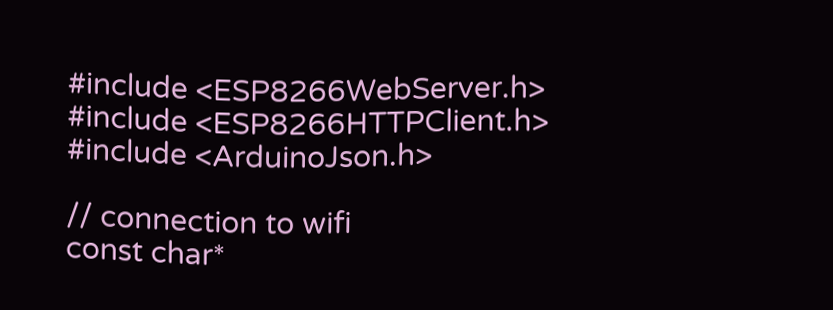#include <ESP8266WebServer.h>
#include <ESP8266HTTPClient.h>
#include <ArduinoJson.h>

// connection to wifi
const char*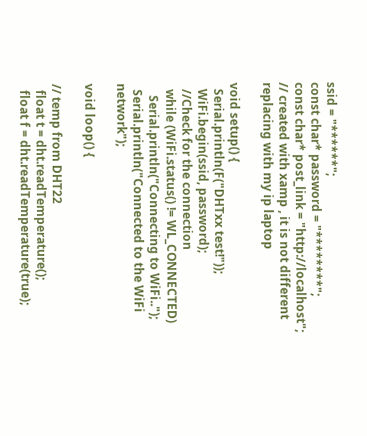ssid = "******";
const char* password = "********";
const char* post_link = "http://localhost"; // created with xamp , it is not different replacing with my ip laptop

void setup() {
  Serial.println(F("DHTxx test!"));
  WiFi.begin(ssid, password);
  //Check for the connection
  while (WiFi.status() != WL_CONNECTED)
    Serial.println("Connecting to WiFi..");
  Serial.println("Connected to the WiFi network");

void loop() {

// temp from DHT22
  float t = dht.readTemperature();
  float f = dht.readTemperature(true);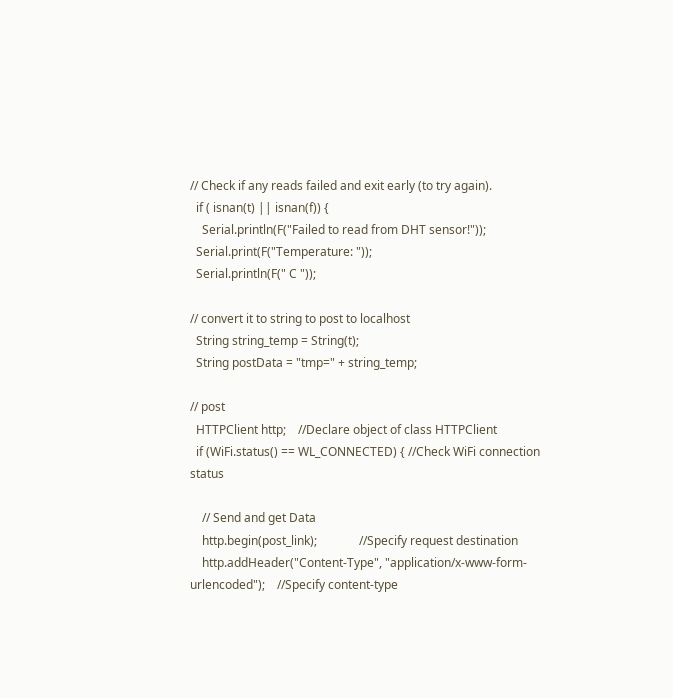// Check if any reads failed and exit early (to try again).
  if ( isnan(t) || isnan(f)) {
    Serial.println(F("Failed to read from DHT sensor!"));
  Serial.print(F("Temperature: "));
  Serial.println(F(" C "));

// convert it to string to post to localhost
  String string_temp = String(t);
  String postData = "tmp=" + string_temp;

// post
  HTTPClient http;    //Declare object of class HTTPClient
  if (WiFi.status() == WL_CONNECTED) { //Check WiFi connection status

    // Send and get Data
    http.begin(post_link);              //Specify request destination
    http.addHeader("Content-Type", "application/x-www-form-urlencoded");    //Specify content-type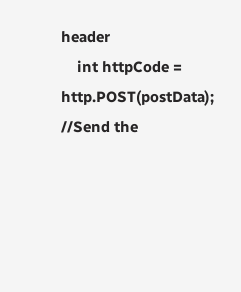header
    int httpCode = http.POST(postData);   //Send the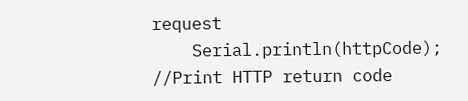request
    Serial.println(httpCode);   //Print HTTP return code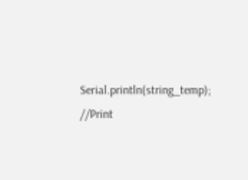Serial.println(string_temp);   //Print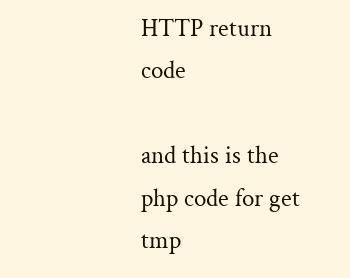HTTP return code

and this is the php code for get tmp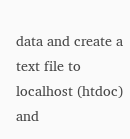data and create a text file to localhost (htdoc) and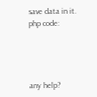save data in it.
php code:




any help?